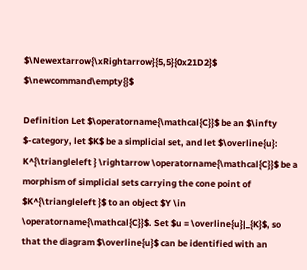$\Newextarrow{\xRightarrow}{5,5}{0x21D2}$ $\newcommand\empty{}$

Definition Let $\operatorname{\mathcal{C}}$ be an $\infty $-category, let $K$ be a simplicial set, and let $\overline{u}: K^{\triangleleft } \rightarrow \operatorname{\mathcal{C}}$ be a morphism of simplicial sets carrying the cone point of $K^{\triangleleft }$ to an object $Y \in \operatorname{\mathcal{C}}$. Set $u = \overline{u}|_{K}$, so that the diagram $\overline{u}$ can be identified with an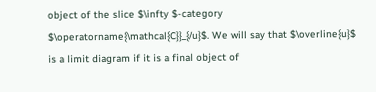object of the slice $\infty $-category $\operatorname{\mathcal{C}}_{/u}$. We will say that $\overline{u}$ is a limit diagram if it is a final object of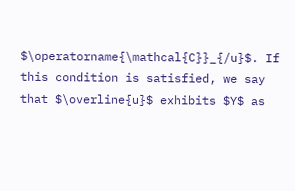$\operatorname{\mathcal{C}}_{/u}$. If this condition is satisfied, we say that $\overline{u}$ exhibits $Y$ as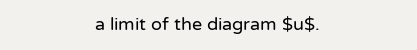a limit of the diagram $u$.